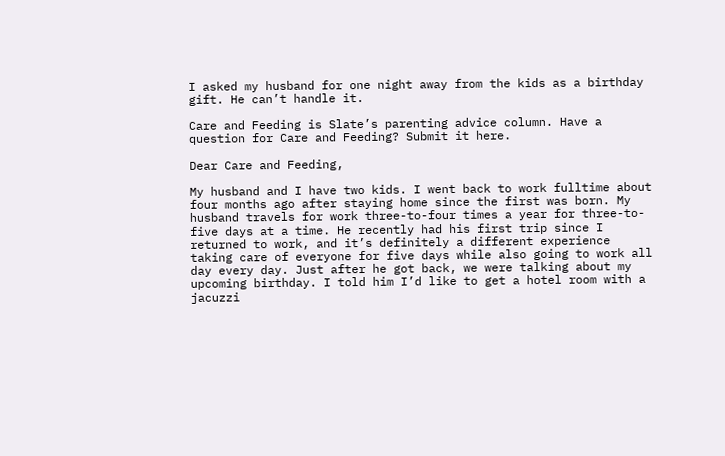I asked my husband for one night away from the kids as a birthday gift. He can’t handle it.

Care and Feeding is Slate’s parenting advice column. Have a question for Care and Feeding? Submit it here.

Dear Care and Feeding,

My husband and I have two kids. I went back to work fulltime about four months ago after staying home since the first was born. My husband travels for work three-to-four times a year for three-to-five days at a time. He recently had his first trip since I returned to work, and it’s definitely a different experience taking care of everyone for five days while also going to work all day every day. Just after he got back, we were talking about my upcoming birthday. I told him I’d like to get a hotel room with a jacuzzi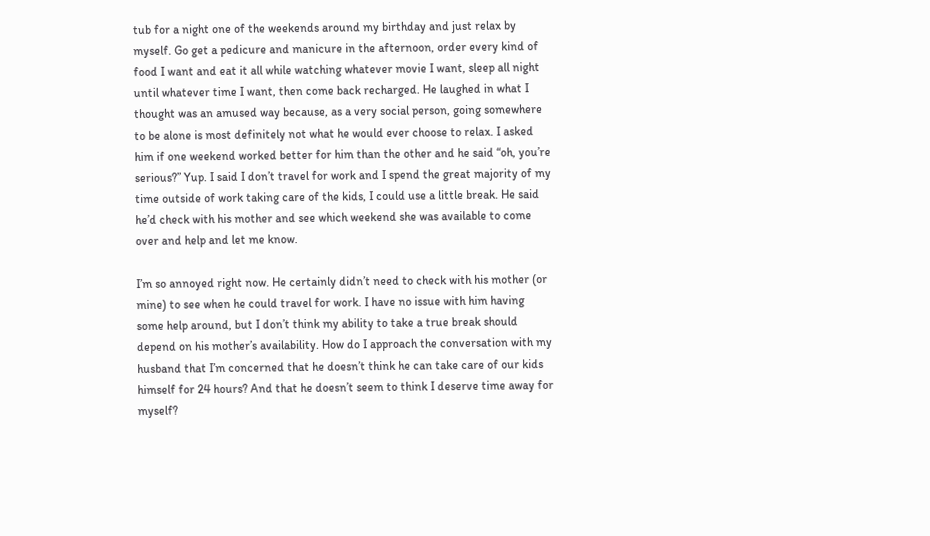tub for a night one of the weekends around my birthday and just relax by myself. Go get a pedicure and manicure in the afternoon, order every kind of food I want and eat it all while watching whatever movie I want, sleep all night until whatever time I want, then come back recharged. He laughed in what I thought was an amused way because, as a very social person, going somewhere to be alone is most definitely not what he would ever choose to relax. I asked him if one weekend worked better for him than the other and he said “oh, you’re serious?” Yup. I said I don’t travel for work and I spend the great majority of my time outside of work taking care of the kids, I could use a little break. He said he’d check with his mother and see which weekend she was available to come over and help and let me know.

I’m so annoyed right now. He certainly didn’t need to check with his mother (or mine) to see when he could travel for work. I have no issue with him having some help around, but I don’t think my ability to take a true break should depend on his mother’s availability. How do I approach the conversation with my husband that I’m concerned that he doesn’t think he can take care of our kids himself for 24 hours? And that he doesn’t seem to think I deserve time away for myself?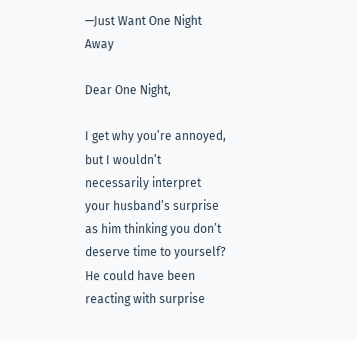—Just Want One Night Away

Dear One Night,

I get why you’re annoyed, but I wouldn’t necessarily interpret your husband’s surprise as him thinking you don’t deserve time to yourself? He could have been reacting with surprise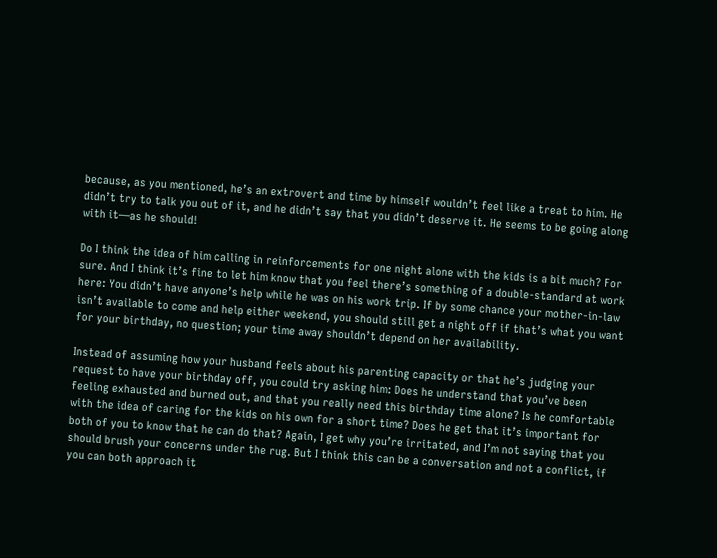because, as you mentioned, he’s an extrovert and time by himself wouldn’t feel like a treat to him. He didn’t try to talk you out of it, and he didn’t say that you didn’t deserve it. He seems to be going along with it—as he should!

Do I think the idea of him calling in reinforcements for one night alone with the kids is a bit much? For sure. And I think it’s fine to let him know that you feel there’s something of a double-standard at work here: You didn’t have anyone’s help while he was on his work trip. If by some chance your mother-in-law isn’t available to come and help either weekend, you should still get a night off if that’s what you want for your birthday, no question; your time away shouldn’t depend on her availability.

Instead of assuming how your husband feels about his parenting capacity or that he’s judging your request to have your birthday off, you could try asking him: Does he understand that you’ve been feeling exhausted and burned out, and that you really need this birthday time alone? Is he comfortable with the idea of caring for the kids on his own for a short time? Does he get that it’s important for both of you to know that he can do that? Again, I get why you’re irritated, and I’m not saying that you should brush your concerns under the rug. But I think this can be a conversation and not a conflict, if you can both approach it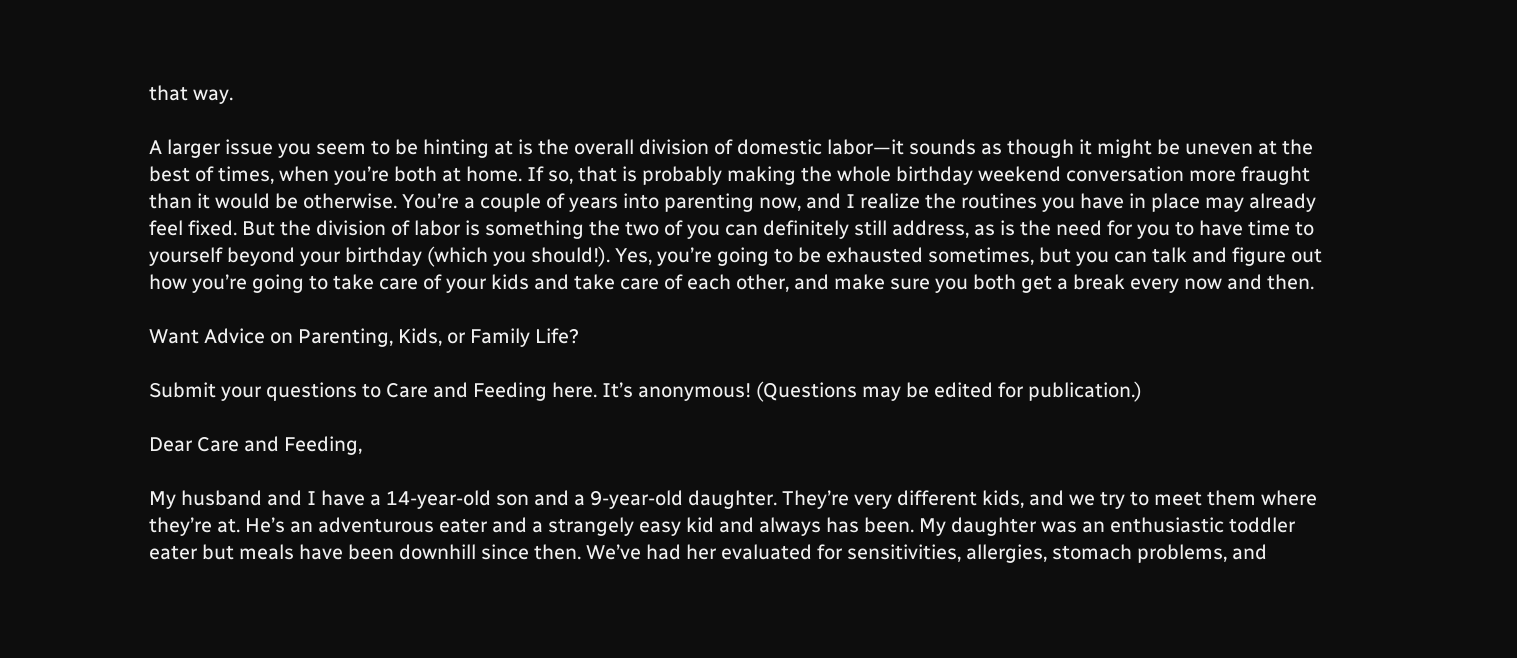that way.

A larger issue you seem to be hinting at is the overall division of domestic labor—it sounds as though it might be uneven at the best of times, when you’re both at home. If so, that is probably making the whole birthday weekend conversation more fraught than it would be otherwise. You’re a couple of years into parenting now, and I realize the routines you have in place may already feel fixed. But the division of labor is something the two of you can definitely still address, as is the need for you to have time to yourself beyond your birthday (which you should!). Yes, you’re going to be exhausted sometimes, but you can talk and figure out how you’re going to take care of your kids and take care of each other, and make sure you both get a break every now and then.

Want Advice on Parenting, Kids, or Family Life?

Submit your questions to Care and Feeding here. It’s anonymous! (Questions may be edited for publication.)

Dear Care and Feeding,

My husband and I have a 14-year-old son and a 9-year-old daughter. They’re very different kids, and we try to meet them where they’re at. He’s an adventurous eater and a strangely easy kid and always has been. My daughter was an enthusiastic toddler eater but meals have been downhill since then. We’ve had her evaluated for sensitivities, allergies, stomach problems, and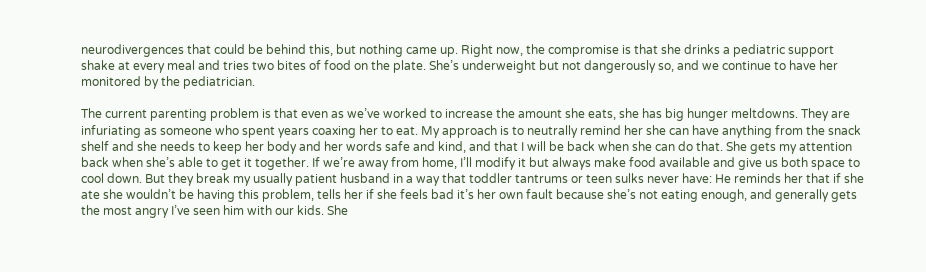neurodivergences that could be behind this, but nothing came up. Right now, the compromise is that she drinks a pediatric support shake at every meal and tries two bites of food on the plate. She’s underweight but not dangerously so, and we continue to have her monitored by the pediatrician.

The current parenting problem is that even as we’ve worked to increase the amount she eats, she has big hunger meltdowns. They are infuriating as someone who spent years coaxing her to eat. My approach is to neutrally remind her she can have anything from the snack shelf and she needs to keep her body and her words safe and kind, and that I will be back when she can do that. She gets my attention back when she’s able to get it together. If we’re away from home, I’ll modify it but always make food available and give us both space to cool down. But they break my usually patient husband in a way that toddler tantrums or teen sulks never have: He reminds her that if she ate she wouldn’t be having this problem, tells her if she feels bad it’s her own fault because she’s not eating enough, and generally gets the most angry I’ve seen him with our kids. She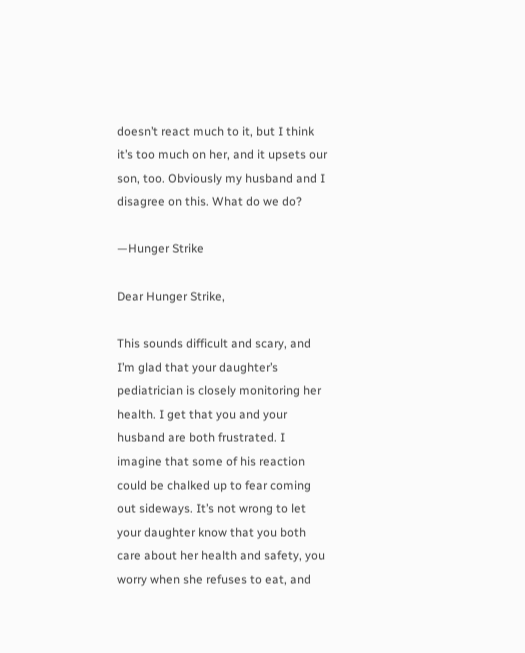doesn’t react much to it, but I think it’s too much on her, and it upsets our son, too. Obviously my husband and I disagree on this. What do we do?

—Hunger Strike

Dear Hunger Strike,

This sounds difficult and scary, and I’m glad that your daughter’s pediatrician is closely monitoring her health. I get that you and your husband are both frustrated. I imagine that some of his reaction could be chalked up to fear coming out sideways. It’s not wrong to let your daughter know that you both care about her health and safety, you worry when she refuses to eat, and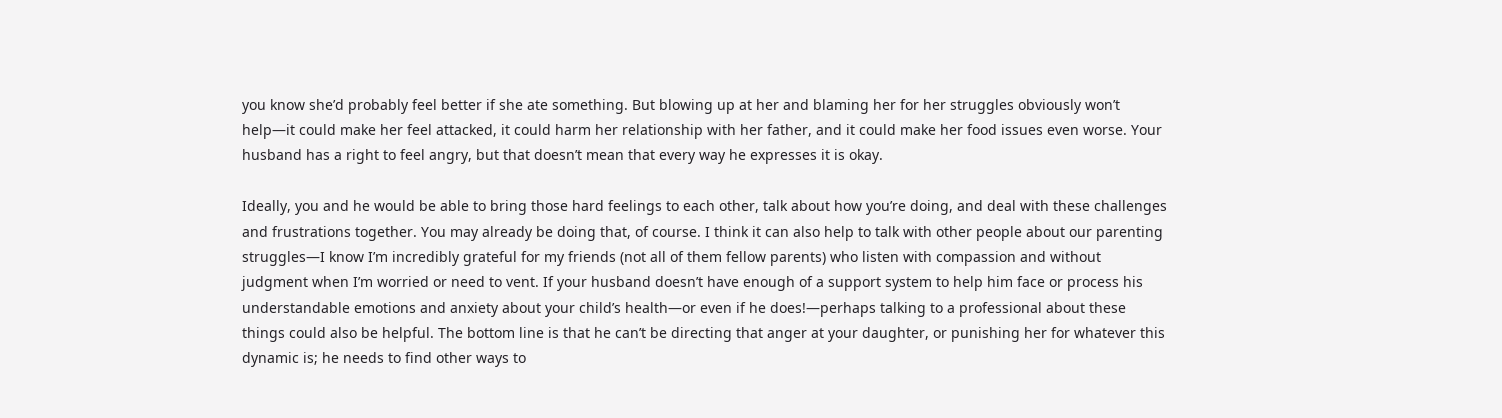you know she’d probably feel better if she ate something. But blowing up at her and blaming her for her struggles obviously won’t help—it could make her feel attacked, it could harm her relationship with her father, and it could make her food issues even worse. Your husband has a right to feel angry, but that doesn’t mean that every way he expresses it is okay.

Ideally, you and he would be able to bring those hard feelings to each other, talk about how you’re doing, and deal with these challenges and frustrations together. You may already be doing that, of course. I think it can also help to talk with other people about our parenting struggles—I know I’m incredibly grateful for my friends (not all of them fellow parents) who listen with compassion and without judgment when I’m worried or need to vent. If your husband doesn’t have enough of a support system to help him face or process his understandable emotions and anxiety about your child’s health—or even if he does!—perhaps talking to a professional about these things could also be helpful. The bottom line is that he can’t be directing that anger at your daughter, or punishing her for whatever this dynamic is; he needs to find other ways to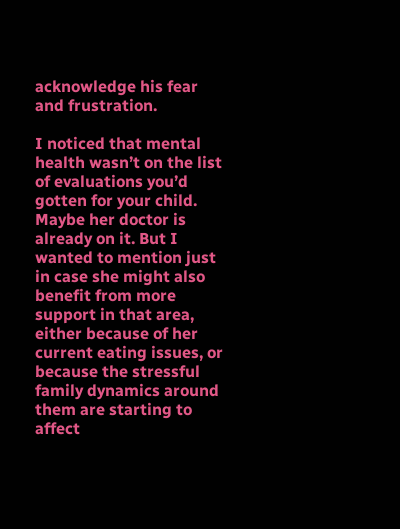acknowledge his fear and frustration.

I noticed that mental health wasn’t on the list of evaluations you’d gotten for your child. Maybe her doctor is already on it. But I wanted to mention just in case she might also benefit from more support in that area, either because of her current eating issues, or because the stressful family dynamics around them are starting to affect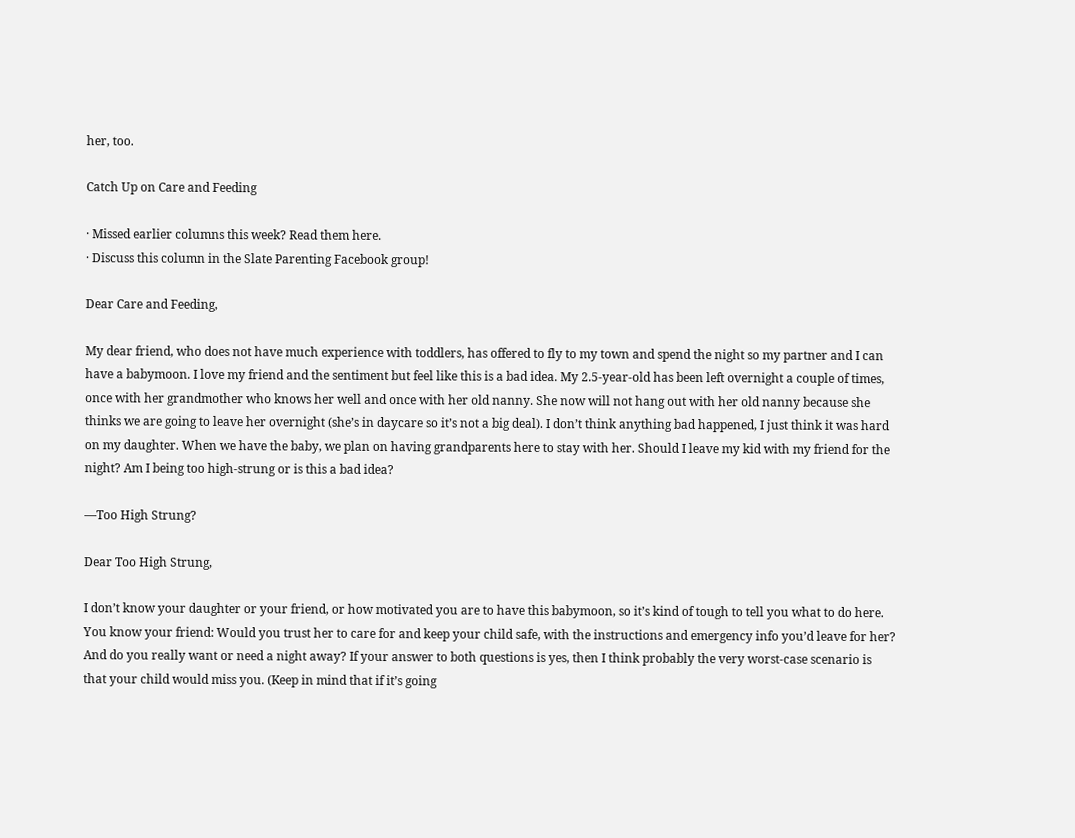her, too.

Catch Up on Care and Feeding

· Missed earlier columns this week? Read them here.
· Discuss this column in the Slate Parenting Facebook group!

Dear Care and Feeding,

My dear friend, who does not have much experience with toddlers, has offered to fly to my town and spend the night so my partner and I can have a babymoon. I love my friend and the sentiment but feel like this is a bad idea. My 2.5-year-old has been left overnight a couple of times, once with her grandmother who knows her well and once with her old nanny. She now will not hang out with her old nanny because she thinks we are going to leave her overnight (she’s in daycare so it’s not a big deal). I don’t think anything bad happened, I just think it was hard on my daughter. When we have the baby, we plan on having grandparents here to stay with her. Should I leave my kid with my friend for the night? Am I being too high-strung or is this a bad idea?

—Too High Strung?

Dear Too High Strung,

I don’t know your daughter or your friend, or how motivated you are to have this babymoon, so it’s kind of tough to tell you what to do here. You know your friend: Would you trust her to care for and keep your child safe, with the instructions and emergency info you’d leave for her? And do you really want or need a night away? If your answer to both questions is yes, then I think probably the very worst-case scenario is that your child would miss you. (Keep in mind that if it’s going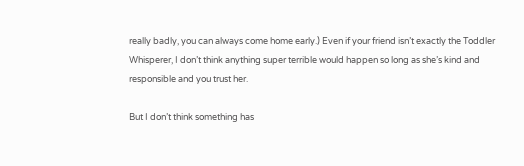really badly, you can always come home early.) Even if your friend isn’t exactly the Toddler Whisperer, I don’t think anything super terrible would happen so long as she’s kind and responsible and you trust her.

But I don’t think something has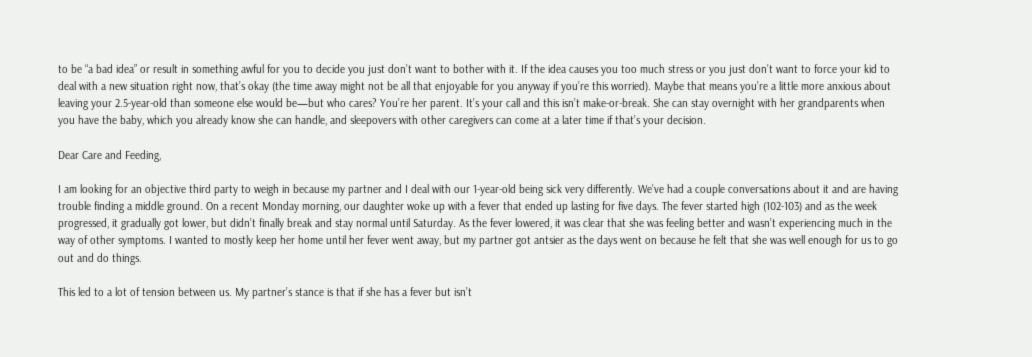to be “a bad idea” or result in something awful for you to decide you just don’t want to bother with it. If the idea causes you too much stress or you just don’t want to force your kid to deal with a new situation right now, that’s okay (the time away might not be all that enjoyable for you anyway if you’re this worried). Maybe that means you’re a little more anxious about leaving your 2.5-year-old than someone else would be—but who cares? You’re her parent. It’s your call and this isn’t make-or-break. She can stay overnight with her grandparents when you have the baby, which you already know she can handle, and sleepovers with other caregivers can come at a later time if that’s your decision.

Dear Care and Feeding,

I am looking for an objective third party to weigh in because my partner and I deal with our 1-year-old being sick very differently. We’ve had a couple conversations about it and are having trouble finding a middle ground. On a recent Monday morning, our daughter woke up with a fever that ended up lasting for five days. The fever started high (102-103) and as the week progressed, it gradually got lower, but didn’t finally break and stay normal until Saturday. As the fever lowered, it was clear that she was feeling better and wasn’t experiencing much in the way of other symptoms. I wanted to mostly keep her home until her fever went away, but my partner got antsier as the days went on because he felt that she was well enough for us to go out and do things.

This led to a lot of tension between us. My partner’s stance is that if she has a fever but isn’t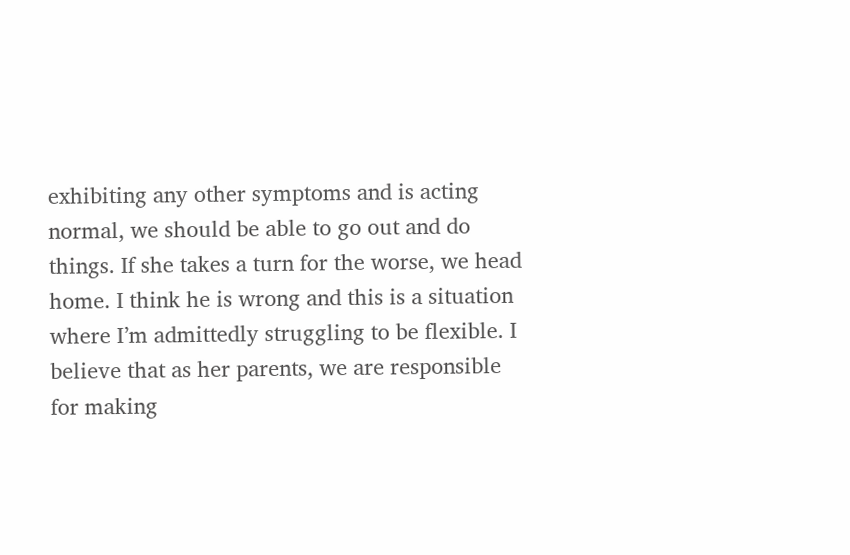exhibiting any other symptoms and is acting normal, we should be able to go out and do things. If she takes a turn for the worse, we head home. I think he is wrong and this is a situation where I’m admittedly struggling to be flexible. I believe that as her parents, we are responsible for making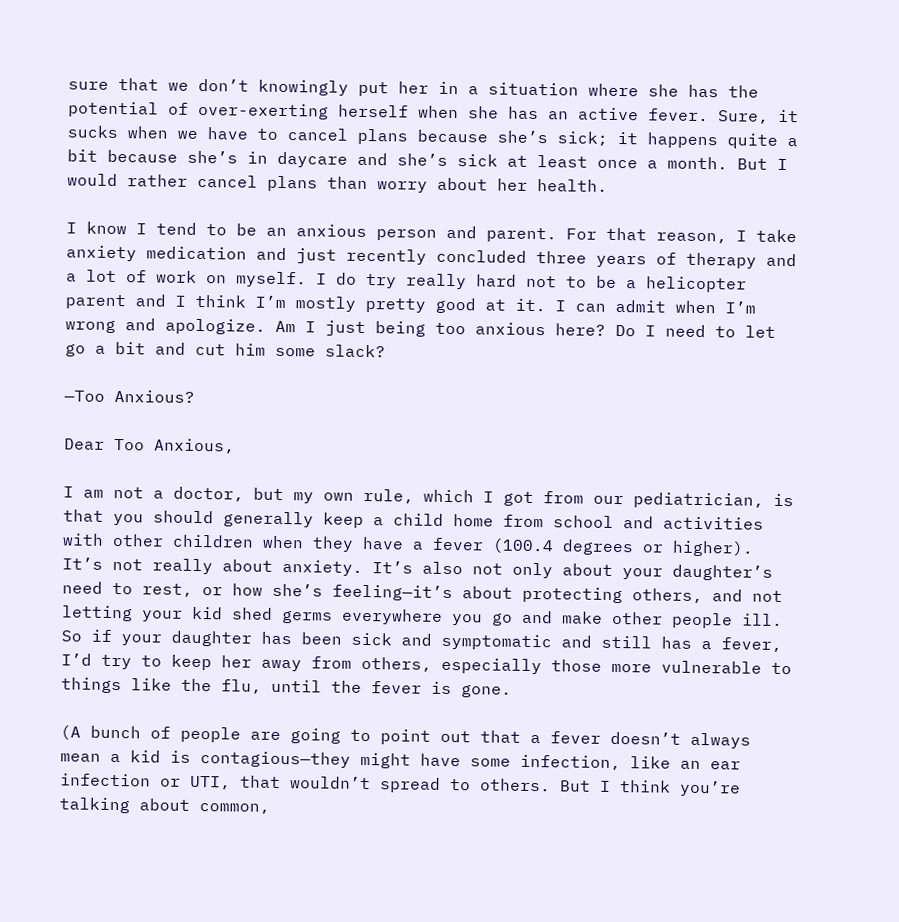sure that we don’t knowingly put her in a situation where she has the potential of over-exerting herself when she has an active fever. Sure, it sucks when we have to cancel plans because she’s sick; it happens quite a bit because she’s in daycare and she’s sick at least once a month. But I would rather cancel plans than worry about her health.

I know I tend to be an anxious person and parent. For that reason, I take anxiety medication and just recently concluded three years of therapy and a lot of work on myself. I do try really hard not to be a helicopter parent and I think I’m mostly pretty good at it. I can admit when I’m wrong and apologize. Am I just being too anxious here? Do I need to let go a bit and cut him some slack?

—Too Anxious?

Dear Too Anxious,

I am not a doctor, but my own rule, which I got from our pediatrician, is that you should generally keep a child home from school and activities with other children when they have a fever (100.4 degrees or higher). It’s not really about anxiety. It’s also not only about your daughter’s need to rest, or how she’s feeling—it’s about protecting others, and not letting your kid shed germs everywhere you go and make other people ill. So if your daughter has been sick and symptomatic and still has a fever, I’d try to keep her away from others, especially those more vulnerable to things like the flu, until the fever is gone.

(A bunch of people are going to point out that a fever doesn’t always mean a kid is contagious—they might have some infection, like an ear infection or UTI, that wouldn’t spread to others. But I think you’re talking about common,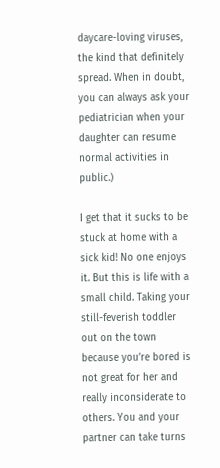daycare-loving viruses, the kind that definitely spread. When in doubt, you can always ask your pediatrician when your daughter can resume normal activities in public.)

I get that it sucks to be stuck at home with a sick kid! No one enjoys it. But this is life with a small child. Taking your still-feverish toddler out on the town because you’re bored is not great for her and really inconsiderate to others. You and your partner can take turns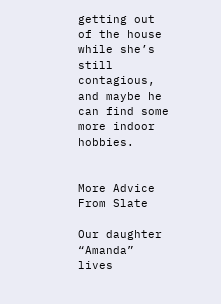getting out of the house while she’s still contagious, and maybe he can find some more indoor hobbies.


More Advice From Slate

Our daughter “Amanda” lives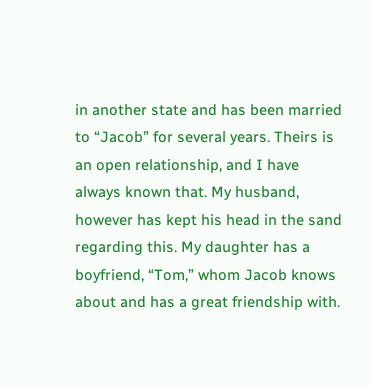in another state and has been married to “Jacob” for several years. Theirs is an open relationship, and I have always known that. My husband, however has kept his head in the sand regarding this. My daughter has a boyfriend, “Tom,” whom Jacob knows about and has a great friendship with.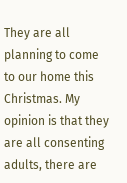They are all planning to come to our home this Christmas. My opinion is that they are all consenting adults, there are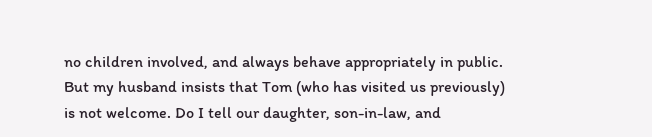no children involved, and always behave appropriately in public. But my husband insists that Tom (who has visited us previously) is not welcome. Do I tell our daughter, son-in-law, and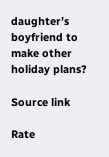daughter’s boyfriend to make other holiday plans?

Source link

Rate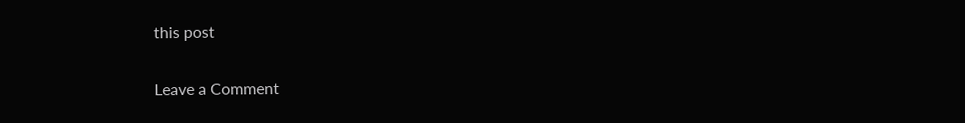this post

Leave a Comment